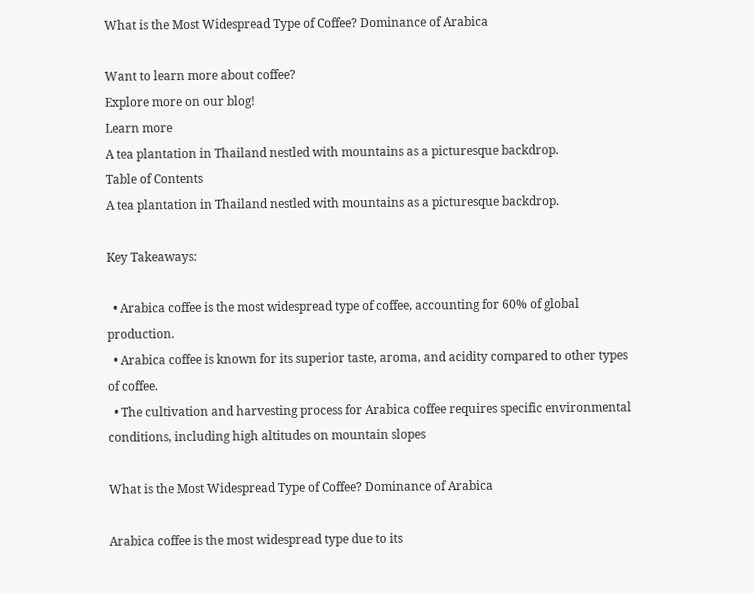What is the Most Widespread Type of Coffee? Dominance of Arabica

Want to learn more about coffee?
Explore more on our blog!
Learn more
A tea plantation in Thailand nestled with mountains as a picturesque backdrop.
Table of Contents
A tea plantation in Thailand nestled with mountains as a picturesque backdrop.

Key Takeaways:

  • Arabica coffee is the most widespread type of coffee, accounting for 60% of global production.
  • Arabica coffee is known for its superior taste, aroma, and acidity compared to other types of coffee.
  • The cultivation and harvesting process for Arabica coffee requires specific environmental conditions, including high altitudes on mountain slopes

What is the Most Widespread Type of Coffee? Dominance of Arabica

Arabica coffee is the most widespread type due to its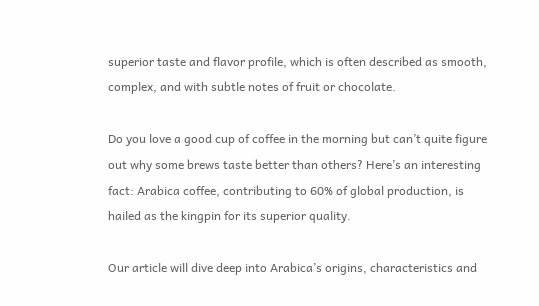superior taste and flavor profile, which is often described as smooth, complex, and with subtle notes of fruit or chocolate.

Do you love a good cup of coffee in the morning but can’t quite figure out why some brews taste better than others? Here’s an interesting fact: Arabica coffee, contributing to 60% of global production, is hailed as the kingpin for its superior quality.

Our article will dive deep into Arabica’s origins, characteristics and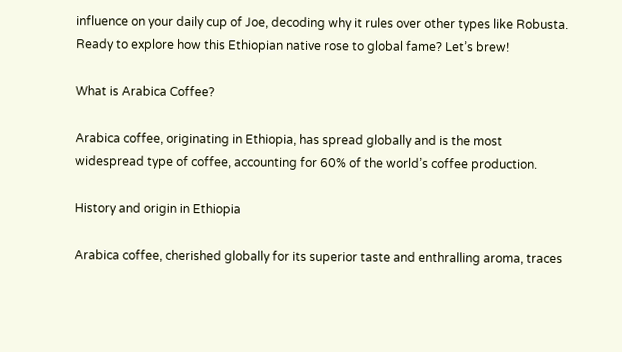influence on your daily cup of Joe, decoding why it rules over other types like Robusta. Ready to explore how this Ethiopian native rose to global fame? Let’s brew!

What is Arabica Coffee?

Arabica coffee, originating in Ethiopia, has spread globally and is the most widespread type of coffee, accounting for 60% of the world’s coffee production.

History and origin in Ethiopia

Arabica coffee, cherished globally for its superior taste and enthralling aroma, traces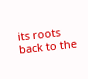its roots back to the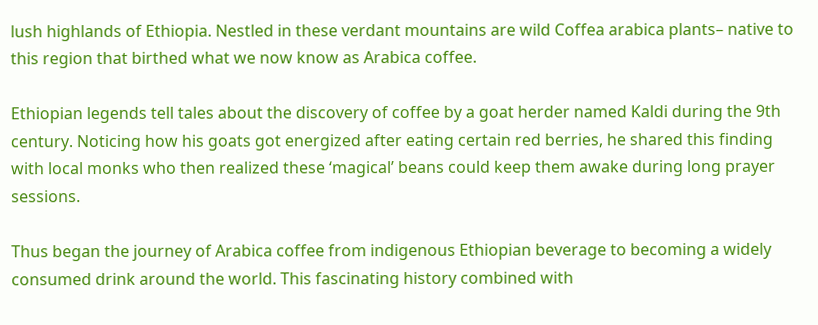lush highlands of Ethiopia. Nestled in these verdant mountains are wild Coffea arabica plants– native to this region that birthed what we now know as Arabica coffee.

Ethiopian legends tell tales about the discovery of coffee by a goat herder named Kaldi during the 9th century. Noticing how his goats got energized after eating certain red berries, he shared this finding with local monks who then realized these ‘magical’ beans could keep them awake during long prayer sessions.

Thus began the journey of Arabica coffee from indigenous Ethiopian beverage to becoming a widely consumed drink around the world. This fascinating history combined with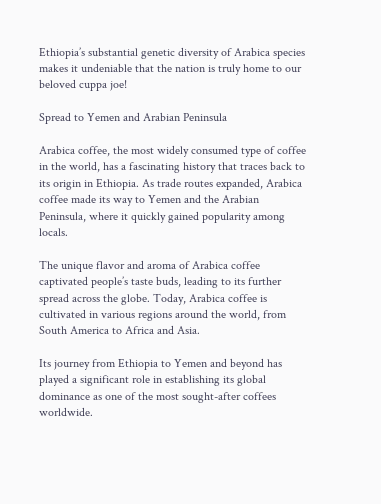Ethiopia’s substantial genetic diversity of Arabica species makes it undeniable that the nation is truly home to our beloved cuppa joe!

Spread to Yemen and Arabian Peninsula

Arabica coffee, the most widely consumed type of coffee in the world, has a fascinating history that traces back to its origin in Ethiopia. As trade routes expanded, Arabica coffee made its way to Yemen and the Arabian Peninsula, where it quickly gained popularity among locals.

The unique flavor and aroma of Arabica coffee captivated people’s taste buds, leading to its further spread across the globe. Today, Arabica coffee is cultivated in various regions around the world, from South America to Africa and Asia.

Its journey from Ethiopia to Yemen and beyond has played a significant role in establishing its global dominance as one of the most sought-after coffees worldwide.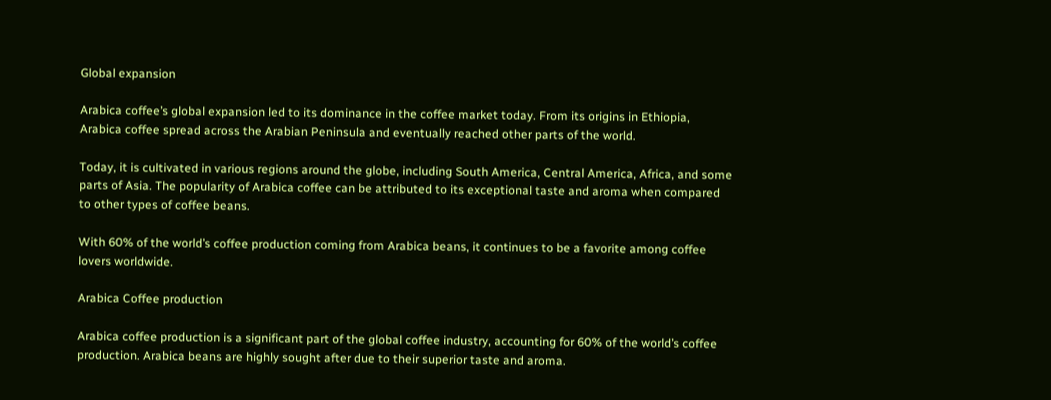Global expansion

Arabica coffee’s global expansion led to its dominance in the coffee market today. From its origins in Ethiopia, Arabica coffee spread across the Arabian Peninsula and eventually reached other parts of the world.

Today, it is cultivated in various regions around the globe, including South America, Central America, Africa, and some parts of Asia. The popularity of Arabica coffee can be attributed to its exceptional taste and aroma when compared to other types of coffee beans.

With 60% of the world’s coffee production coming from Arabica beans, it continues to be a favorite among coffee lovers worldwide.

Arabica Coffee production

Arabica coffee production is a significant part of the global coffee industry, accounting for 60% of the world’s coffee production. Arabica beans are highly sought after due to their superior taste and aroma.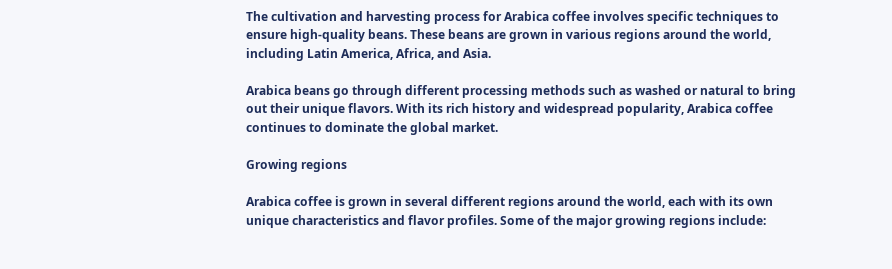The cultivation and harvesting process for Arabica coffee involves specific techniques to ensure high-quality beans. These beans are grown in various regions around the world, including Latin America, Africa, and Asia.

Arabica beans go through different processing methods such as washed or natural to bring out their unique flavors. With its rich history and widespread popularity, Arabica coffee continues to dominate the global market.

Growing regions

Arabica coffee is grown in several different regions around the world, each with its own unique characteristics and flavor profiles. Some of the major growing regions include: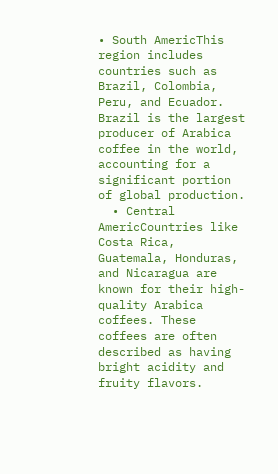• South AmericThis region includes countries such as Brazil, Colombia, Peru, and Ecuador. Brazil is the largest producer of Arabica coffee in the world, accounting for a significant portion of global production.
  • Central AmericCountries like Costa Rica, Guatemala, Honduras, and Nicaragua are known for their high-quality Arabica coffees. These coffees are often described as having bright acidity and fruity flavors.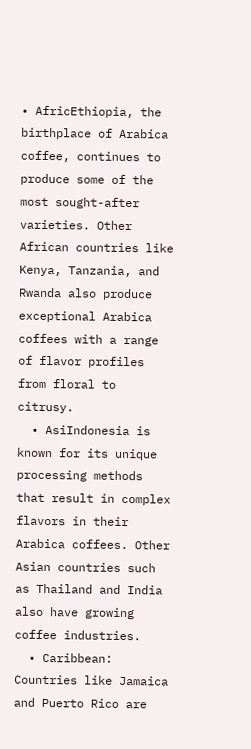• AfricEthiopia, the birthplace of Arabica coffee, continues to produce some of the most sought-after varieties. Other African countries like Kenya, Tanzania, and Rwanda also produce exceptional Arabica coffees with a range of flavor profiles from floral to citrusy.
  • AsiIndonesia is known for its unique processing methods that result in complex flavors in their Arabica coffees. Other Asian countries such as Thailand and India also have growing coffee industries.
  • Caribbean: Countries like Jamaica and Puerto Rico are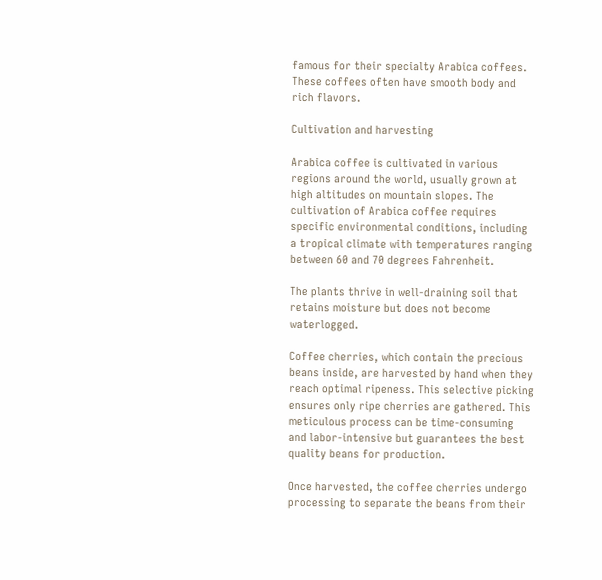famous for their specialty Arabica coffees. These coffees often have smooth body and rich flavors.

Cultivation and harvesting

Arabica coffee is cultivated in various regions around the world, usually grown at high altitudes on mountain slopes. The cultivation of Arabica coffee requires specific environmental conditions, including a tropical climate with temperatures ranging between 60 and 70 degrees Fahrenheit.

The plants thrive in well-draining soil that retains moisture but does not become waterlogged.

Coffee cherries, which contain the precious beans inside, are harvested by hand when they reach optimal ripeness. This selective picking ensures only ripe cherries are gathered. This meticulous process can be time-consuming and labor-intensive but guarantees the best quality beans for production.

Once harvested, the coffee cherries undergo processing to separate the beans from their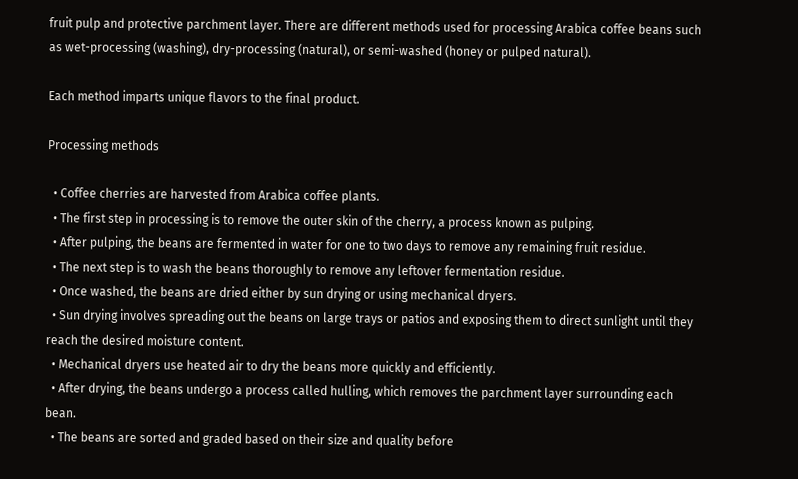fruit pulp and protective parchment layer. There are different methods used for processing Arabica coffee beans such as wet-processing (washing), dry-processing (natural), or semi-washed (honey or pulped natural).

Each method imparts unique flavors to the final product.

Processing methods

  • Coffee cherries are harvested from Arabica coffee plants.
  • The first step in processing is to remove the outer skin of the cherry, a process known as pulping.
  • After pulping, the beans are fermented in water for one to two days to remove any remaining fruit residue.
  • The next step is to wash the beans thoroughly to remove any leftover fermentation residue.
  • Once washed, the beans are dried either by sun drying or using mechanical dryers.
  • Sun drying involves spreading out the beans on large trays or patios and exposing them to direct sunlight until they reach the desired moisture content.
  • Mechanical dryers use heated air to dry the beans more quickly and efficiently.
  • After drying, the beans undergo a process called hulling, which removes the parchment layer surrounding each bean.
  • The beans are sorted and graded based on their size and quality before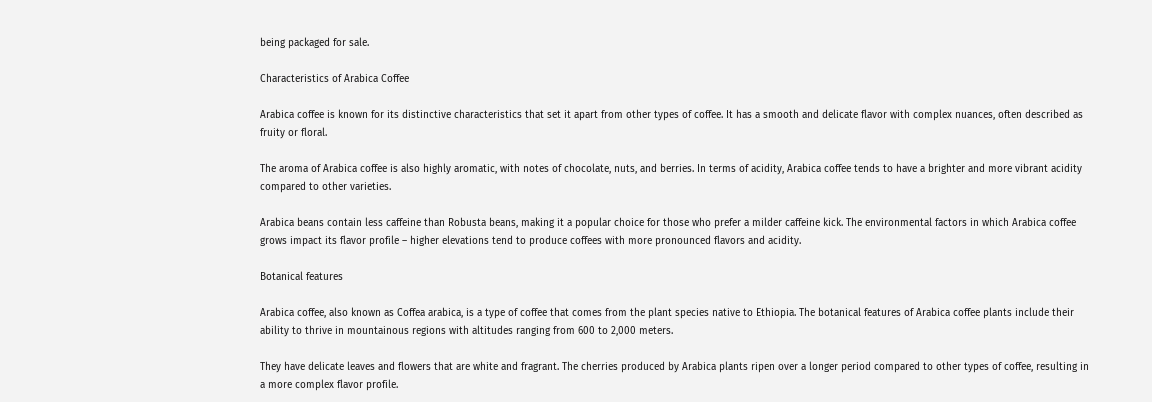being packaged for sale.

Characteristics of Arabica Coffee

Arabica coffee is known for its distinctive characteristics that set it apart from other types of coffee. It has a smooth and delicate flavor with complex nuances, often described as fruity or floral.

The aroma of Arabica coffee is also highly aromatic, with notes of chocolate, nuts, and berries. In terms of acidity, Arabica coffee tends to have a brighter and more vibrant acidity compared to other varieties.

Arabica beans contain less caffeine than Robusta beans, making it a popular choice for those who prefer a milder caffeine kick. The environmental factors in which Arabica coffee grows impact its flavor profile – higher elevations tend to produce coffees with more pronounced flavors and acidity.

Botanical features

Arabica coffee, also known as Coffea arabica, is a type of coffee that comes from the plant species native to Ethiopia. The botanical features of Arabica coffee plants include their ability to thrive in mountainous regions with altitudes ranging from 600 to 2,000 meters.

They have delicate leaves and flowers that are white and fragrant. The cherries produced by Arabica plants ripen over a longer period compared to other types of coffee, resulting in a more complex flavor profile.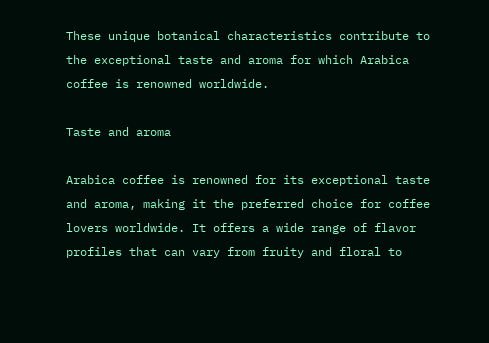These unique botanical characteristics contribute to the exceptional taste and aroma for which Arabica coffee is renowned worldwide.

Taste and aroma

Arabica coffee is renowned for its exceptional taste and aroma, making it the preferred choice for coffee lovers worldwide. It offers a wide range of flavor profiles that can vary from fruity and floral to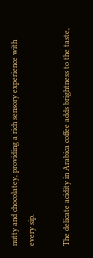nutty and chocolatey, providing a rich sensory experience with every sip.

The delicate acidity in Arabica coffee adds brightness to the taste,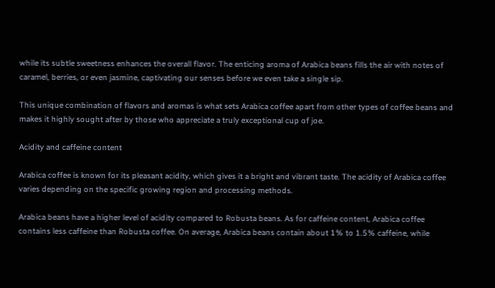while its subtle sweetness enhances the overall flavor. The enticing aroma of Arabica beans fills the air with notes of caramel, berries, or even jasmine, captivating our senses before we even take a single sip.

This unique combination of flavors and aromas is what sets Arabica coffee apart from other types of coffee beans and makes it highly sought after by those who appreciate a truly exceptional cup of joe.

Acidity and caffeine content

Arabica coffee is known for its pleasant acidity, which gives it a bright and vibrant taste. The acidity of Arabica coffee varies depending on the specific growing region and processing methods.

Arabica beans have a higher level of acidity compared to Robusta beans. As for caffeine content, Arabica coffee contains less caffeine than Robusta coffee. On average, Arabica beans contain about 1% to 1.5% caffeine, while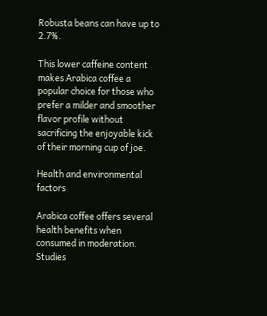Robusta beans can have up to 2.7%.

This lower caffeine content makes Arabica coffee a popular choice for those who prefer a milder and smoother flavor profile without sacrificing the enjoyable kick of their morning cup of joe.

Health and environmental factors

Arabica coffee offers several health benefits when consumed in moderation. Studies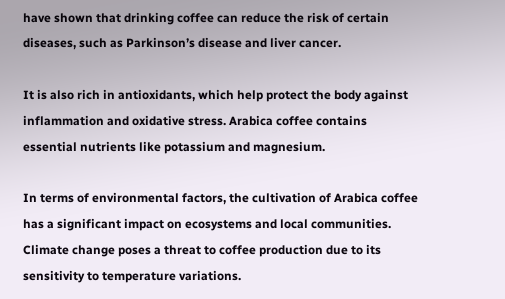have shown that drinking coffee can reduce the risk of certain diseases, such as Parkinson’s disease and liver cancer.

It is also rich in antioxidants, which help protect the body against inflammation and oxidative stress. Arabica coffee contains essential nutrients like potassium and magnesium.

In terms of environmental factors, the cultivation of Arabica coffee has a significant impact on ecosystems and local communities. Climate change poses a threat to coffee production due to its sensitivity to temperature variations.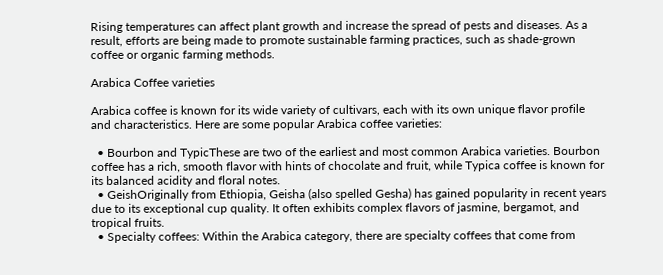Rising temperatures can affect plant growth and increase the spread of pests and diseases. As a result, efforts are being made to promote sustainable farming practices, such as shade-grown coffee or organic farming methods.

Arabica Coffee varieties

Arabica coffee is known for its wide variety of cultivars, each with its own unique flavor profile and characteristics. Here are some popular Arabica coffee varieties:

  • Bourbon and TypicThese are two of the earliest and most common Arabica varieties. Bourbon coffee has a rich, smooth flavor with hints of chocolate and fruit, while Typica coffee is known for its balanced acidity and floral notes.
  • GeishOriginally from Ethiopia, Geisha (also spelled Gesha) has gained popularity in recent years due to its exceptional cup quality. It often exhibits complex flavors of jasmine, bergamot, and tropical fruits.
  • Specialty coffees: Within the Arabica category, there are specialty coffees that come from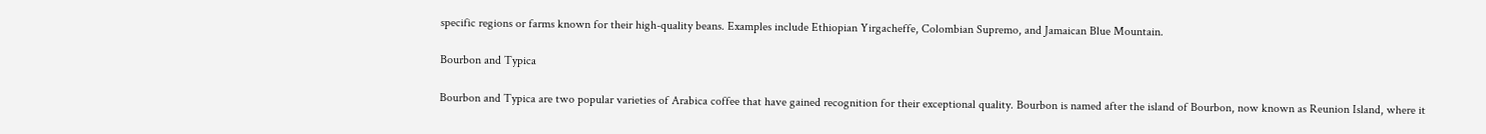specific regions or farms known for their high-quality beans. Examples include Ethiopian Yirgacheffe, Colombian Supremo, and Jamaican Blue Mountain.

Bourbon and Typica

Bourbon and Typica are two popular varieties of Arabica coffee that have gained recognition for their exceptional quality. Bourbon is named after the island of Bourbon, now known as Reunion Island, where it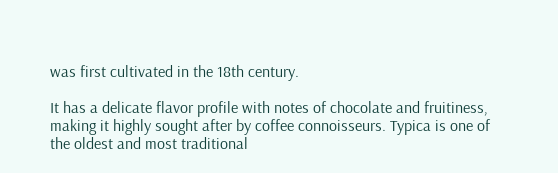was first cultivated in the 18th century.

It has a delicate flavor profile with notes of chocolate and fruitiness, making it highly sought after by coffee connoisseurs. Typica is one of the oldest and most traditional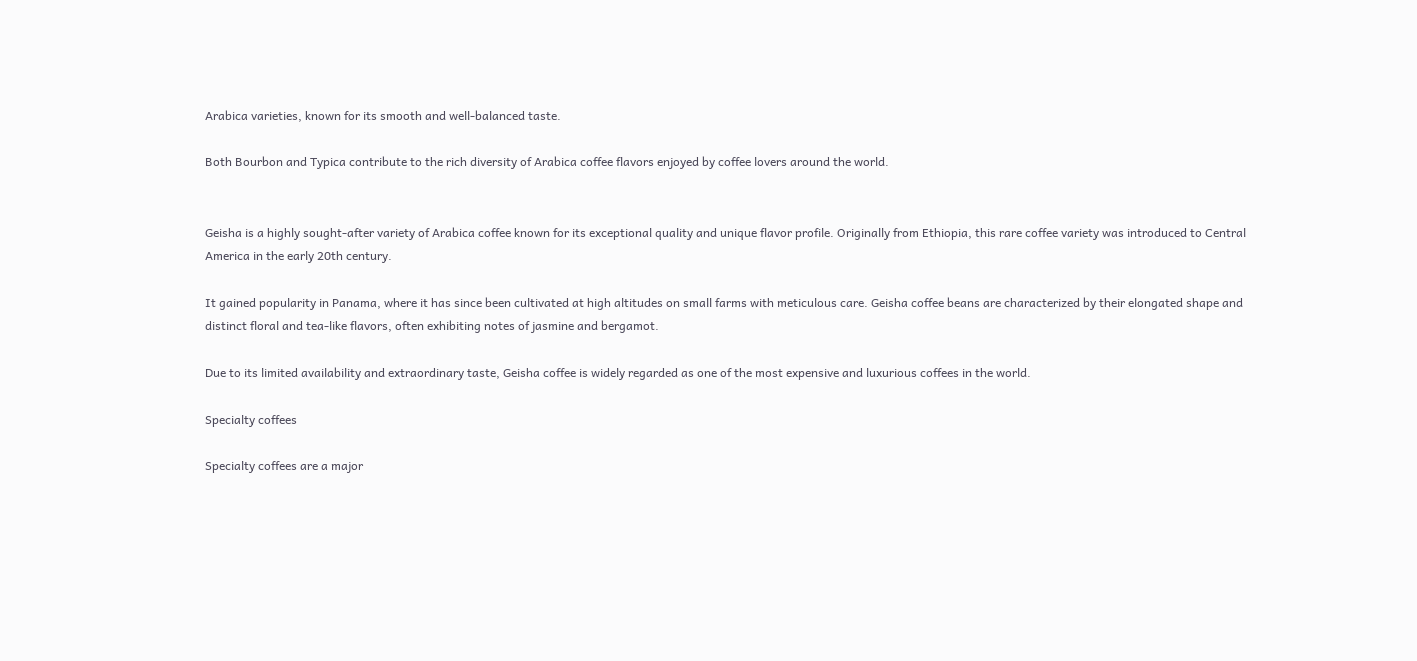Arabica varieties, known for its smooth and well-balanced taste.

Both Bourbon and Typica contribute to the rich diversity of Arabica coffee flavors enjoyed by coffee lovers around the world.


Geisha is a highly sought-after variety of Arabica coffee known for its exceptional quality and unique flavor profile. Originally from Ethiopia, this rare coffee variety was introduced to Central America in the early 20th century.

It gained popularity in Panama, where it has since been cultivated at high altitudes on small farms with meticulous care. Geisha coffee beans are characterized by their elongated shape and distinct floral and tea-like flavors, often exhibiting notes of jasmine and bergamot.

Due to its limited availability and extraordinary taste, Geisha coffee is widely regarded as one of the most expensive and luxurious coffees in the world.

Specialty coffees

Specialty coffees are a major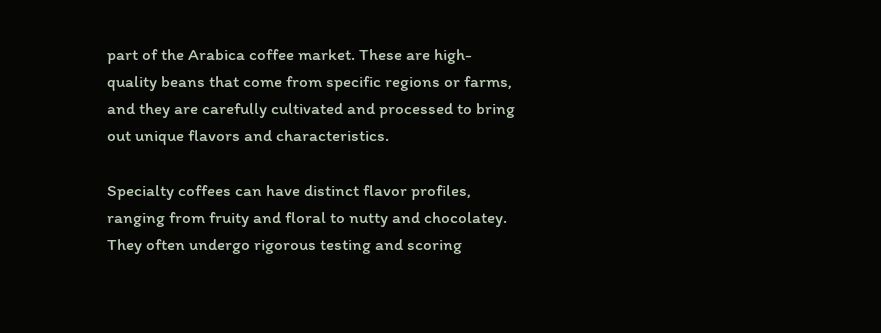part of the Arabica coffee market. These are high-quality beans that come from specific regions or farms, and they are carefully cultivated and processed to bring out unique flavors and characteristics.

Specialty coffees can have distinct flavor profiles, ranging from fruity and floral to nutty and chocolatey. They often undergo rigorous testing and scoring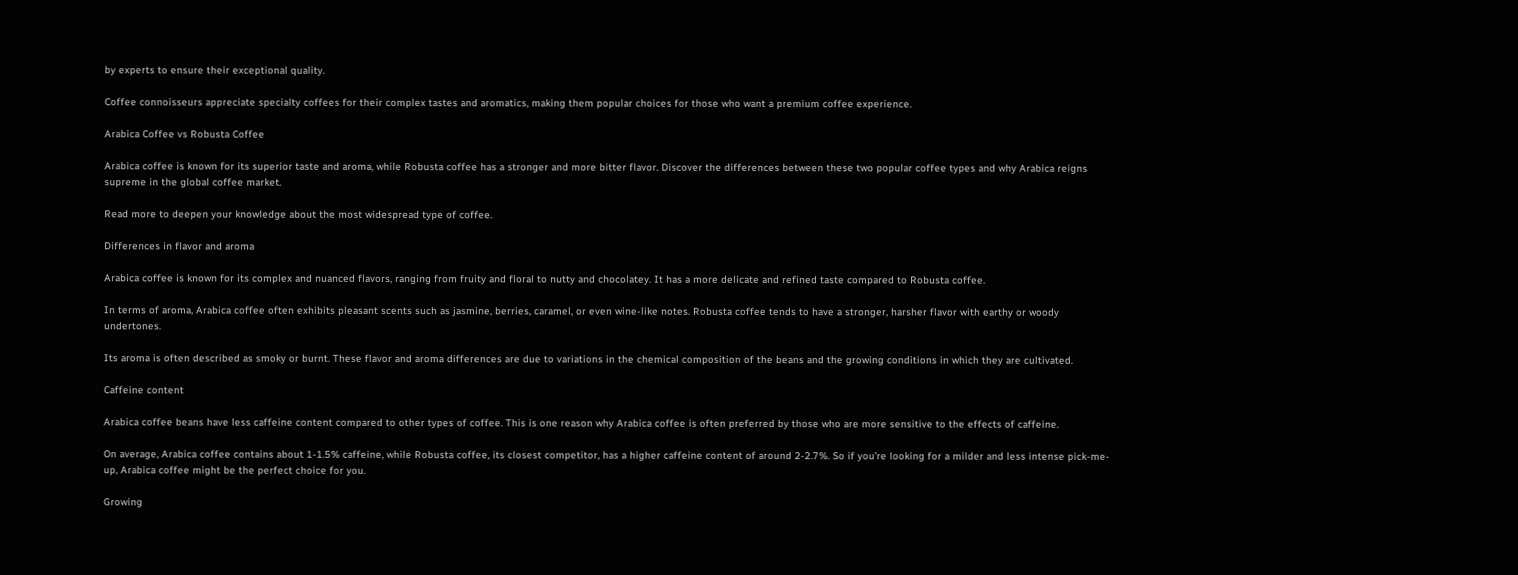by experts to ensure their exceptional quality.

Coffee connoisseurs appreciate specialty coffees for their complex tastes and aromatics, making them popular choices for those who want a premium coffee experience.

Arabica Coffee vs Robusta Coffee

Arabica coffee is known for its superior taste and aroma, while Robusta coffee has a stronger and more bitter flavor. Discover the differences between these two popular coffee types and why Arabica reigns supreme in the global coffee market.

Read more to deepen your knowledge about the most widespread type of coffee.

Differences in flavor and aroma

Arabica coffee is known for its complex and nuanced flavors, ranging from fruity and floral to nutty and chocolatey. It has a more delicate and refined taste compared to Robusta coffee.

In terms of aroma, Arabica coffee often exhibits pleasant scents such as jasmine, berries, caramel, or even wine-like notes. Robusta coffee tends to have a stronger, harsher flavor with earthy or woody undertones.

Its aroma is often described as smoky or burnt. These flavor and aroma differences are due to variations in the chemical composition of the beans and the growing conditions in which they are cultivated.

Caffeine content

Arabica coffee beans have less caffeine content compared to other types of coffee. This is one reason why Arabica coffee is often preferred by those who are more sensitive to the effects of caffeine.

On average, Arabica coffee contains about 1-1.5% caffeine, while Robusta coffee, its closest competitor, has a higher caffeine content of around 2-2.7%. So if you’re looking for a milder and less intense pick-me-up, Arabica coffee might be the perfect choice for you.

Growing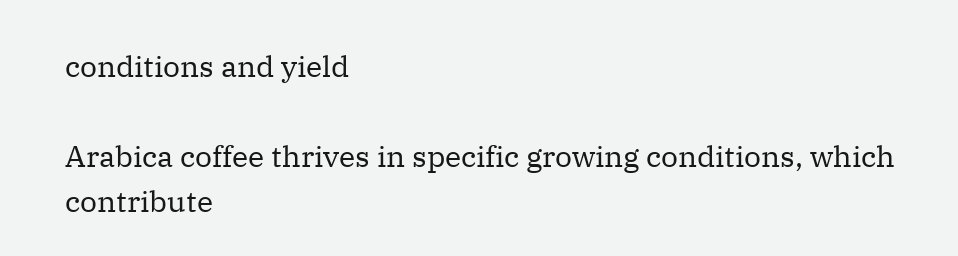conditions and yield

Arabica coffee thrives in specific growing conditions, which contribute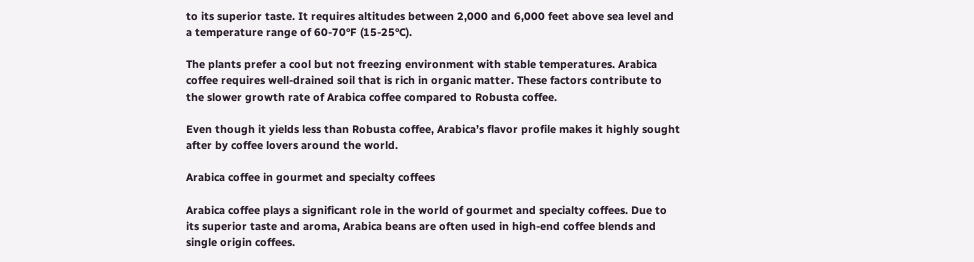to its superior taste. It requires altitudes between 2,000 and 6,000 feet above sea level and a temperature range of 60-70°F (15-25°C).

The plants prefer a cool but not freezing environment with stable temperatures. Arabica coffee requires well-drained soil that is rich in organic matter. These factors contribute to the slower growth rate of Arabica coffee compared to Robusta coffee.

Even though it yields less than Robusta coffee, Arabica’s flavor profile makes it highly sought after by coffee lovers around the world.

Arabica coffee in gourmet and specialty coffees

Arabica coffee plays a significant role in the world of gourmet and specialty coffees. Due to its superior taste and aroma, Arabica beans are often used in high-end coffee blends and single origin coffees.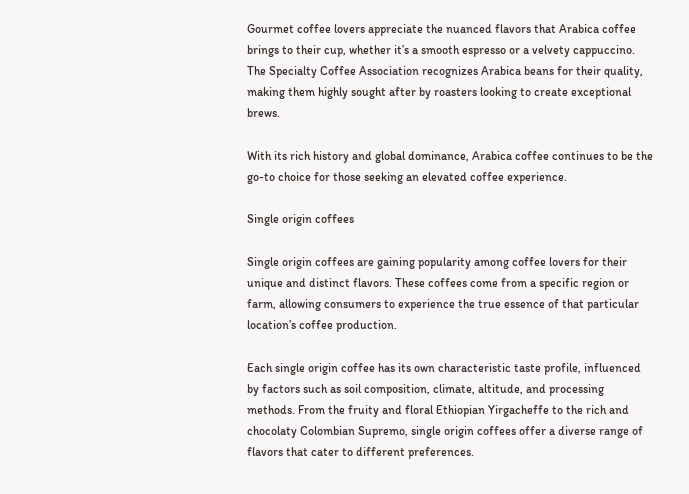Gourmet coffee lovers appreciate the nuanced flavors that Arabica coffee brings to their cup, whether it’s a smooth espresso or a velvety cappuccino. The Specialty Coffee Association recognizes Arabica beans for their quality, making them highly sought after by roasters looking to create exceptional brews.

With its rich history and global dominance, Arabica coffee continues to be the go-to choice for those seeking an elevated coffee experience.

Single origin coffees

Single origin coffees are gaining popularity among coffee lovers for their unique and distinct flavors. These coffees come from a specific region or farm, allowing consumers to experience the true essence of that particular location’s coffee production.

Each single origin coffee has its own characteristic taste profile, influenced by factors such as soil composition, climate, altitude, and processing methods. From the fruity and floral Ethiopian Yirgacheffe to the rich and chocolaty Colombian Supremo, single origin coffees offer a diverse range of flavors that cater to different preferences.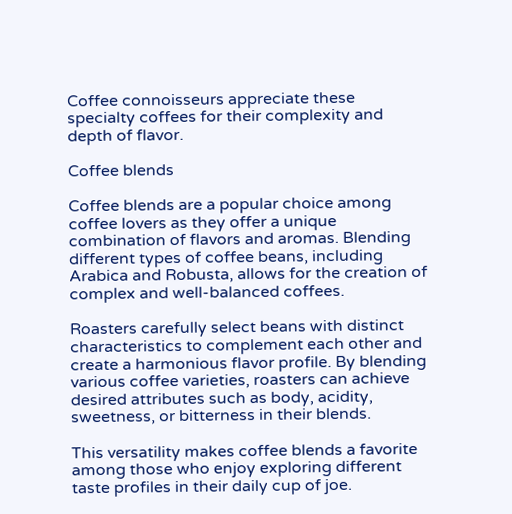Coffee connoisseurs appreciate these specialty coffees for their complexity and depth of flavor.

Coffee blends

Coffee blends are a popular choice among coffee lovers as they offer a unique combination of flavors and aromas. Blending different types of coffee beans, including Arabica and Robusta, allows for the creation of complex and well-balanced coffees.

Roasters carefully select beans with distinct characteristics to complement each other and create a harmonious flavor profile. By blending various coffee varieties, roasters can achieve desired attributes such as body, acidity, sweetness, or bitterness in their blends.

This versatility makes coffee blends a favorite among those who enjoy exploring different taste profiles in their daily cup of joe.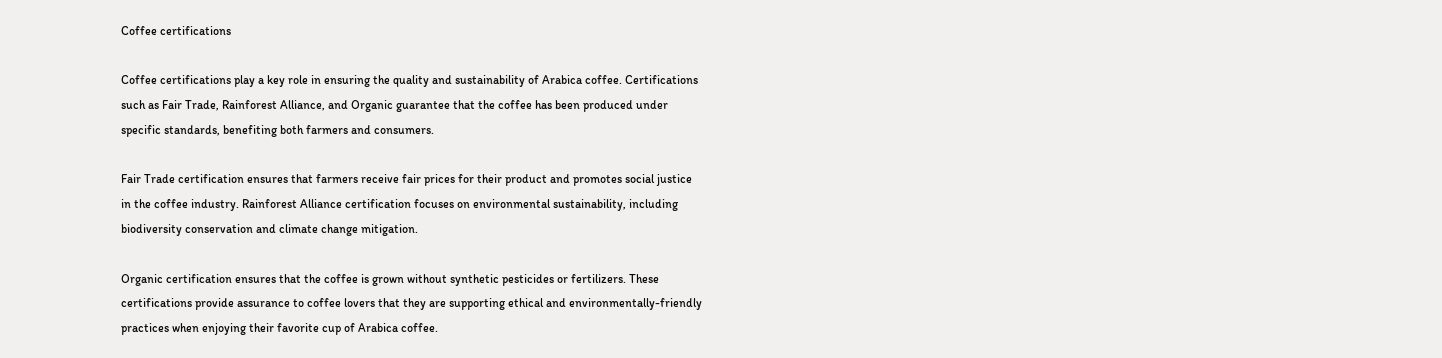Coffee certifications

Coffee certifications play a key role in ensuring the quality and sustainability of Arabica coffee. Certifications such as Fair Trade, Rainforest Alliance, and Organic guarantee that the coffee has been produced under specific standards, benefiting both farmers and consumers.

Fair Trade certification ensures that farmers receive fair prices for their product and promotes social justice in the coffee industry. Rainforest Alliance certification focuses on environmental sustainability, including biodiversity conservation and climate change mitigation.

Organic certification ensures that the coffee is grown without synthetic pesticides or fertilizers. These certifications provide assurance to coffee lovers that they are supporting ethical and environmentally-friendly practices when enjoying their favorite cup of Arabica coffee.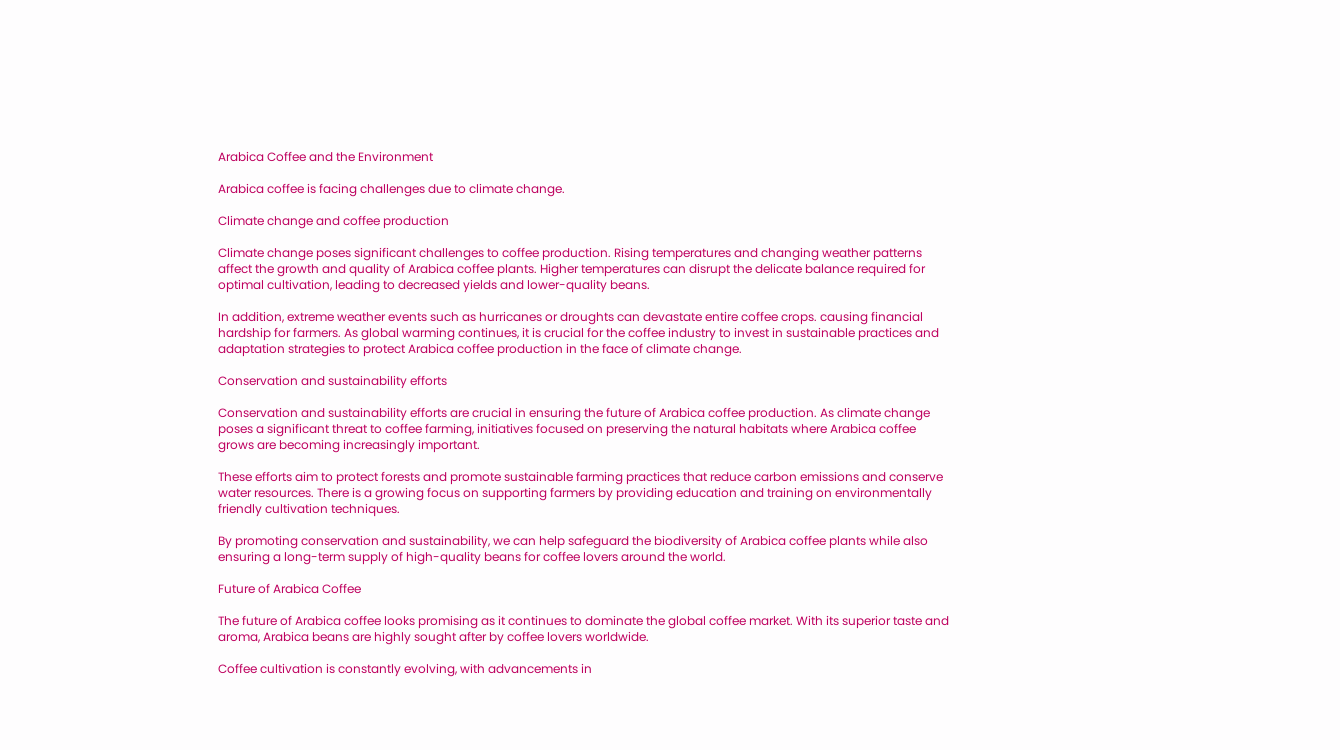Arabica Coffee and the Environment

Arabica coffee is facing challenges due to climate change.

Climate change and coffee production

Climate change poses significant challenges to coffee production. Rising temperatures and changing weather patterns affect the growth and quality of Arabica coffee plants. Higher temperatures can disrupt the delicate balance required for optimal cultivation, leading to decreased yields and lower-quality beans.

In addition, extreme weather events such as hurricanes or droughts can devastate entire coffee crops. causing financial hardship for farmers. As global warming continues, it is crucial for the coffee industry to invest in sustainable practices and adaptation strategies to protect Arabica coffee production in the face of climate change.

Conservation and sustainability efforts

Conservation and sustainability efforts are crucial in ensuring the future of Arabica coffee production. As climate change poses a significant threat to coffee farming, initiatives focused on preserving the natural habitats where Arabica coffee grows are becoming increasingly important.

These efforts aim to protect forests and promote sustainable farming practices that reduce carbon emissions and conserve water resources. There is a growing focus on supporting farmers by providing education and training on environmentally friendly cultivation techniques.

By promoting conservation and sustainability, we can help safeguard the biodiversity of Arabica coffee plants while also ensuring a long-term supply of high-quality beans for coffee lovers around the world.

Future of Arabica Coffee

The future of Arabica coffee looks promising as it continues to dominate the global coffee market. With its superior taste and aroma, Arabica beans are highly sought after by coffee lovers worldwide.

Coffee cultivation is constantly evolving, with advancements in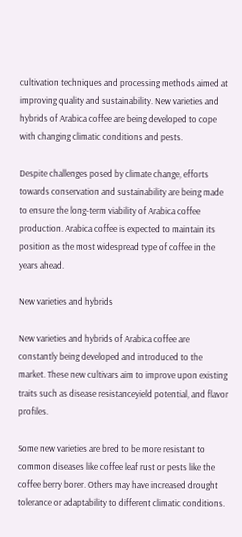cultivation techniques and processing methods aimed at improving quality and sustainability. New varieties and hybrids of Arabica coffee are being developed to cope with changing climatic conditions and pests.

Despite challenges posed by climate change, efforts towards conservation and sustainability are being made to ensure the long-term viability of Arabica coffee production. Arabica coffee is expected to maintain its position as the most widespread type of coffee in the years ahead.

New varieties and hybrids

New varieties and hybrids of Arabica coffee are constantly being developed and introduced to the market. These new cultivars aim to improve upon existing traits such as disease resistanceyield potential, and flavor profiles.

Some new varieties are bred to be more resistant to common diseases like coffee leaf rust or pests like the coffee berry borer. Others may have increased drought tolerance or adaptability to different climatic conditions.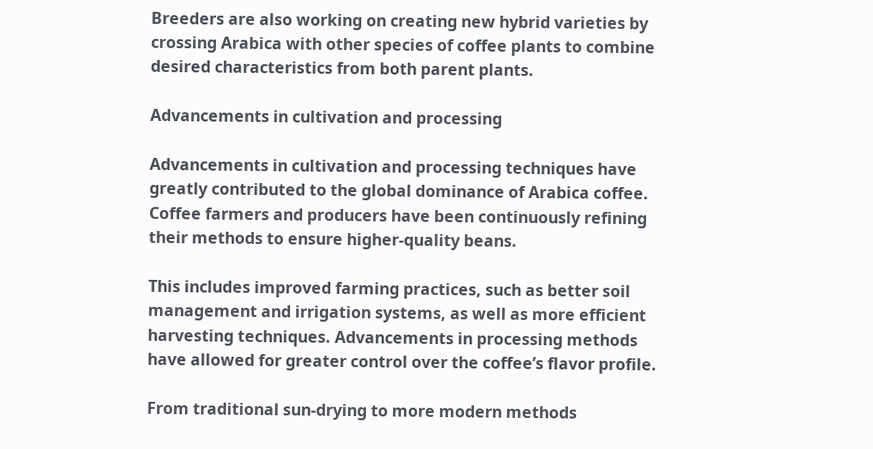Breeders are also working on creating new hybrid varieties by crossing Arabica with other species of coffee plants to combine desired characteristics from both parent plants.

Advancements in cultivation and processing

Advancements in cultivation and processing techniques have greatly contributed to the global dominance of Arabica coffee. Coffee farmers and producers have been continuously refining their methods to ensure higher-quality beans.

This includes improved farming practices, such as better soil management and irrigation systems, as well as more efficient harvesting techniques. Advancements in processing methods have allowed for greater control over the coffee’s flavor profile.

From traditional sun-drying to more modern methods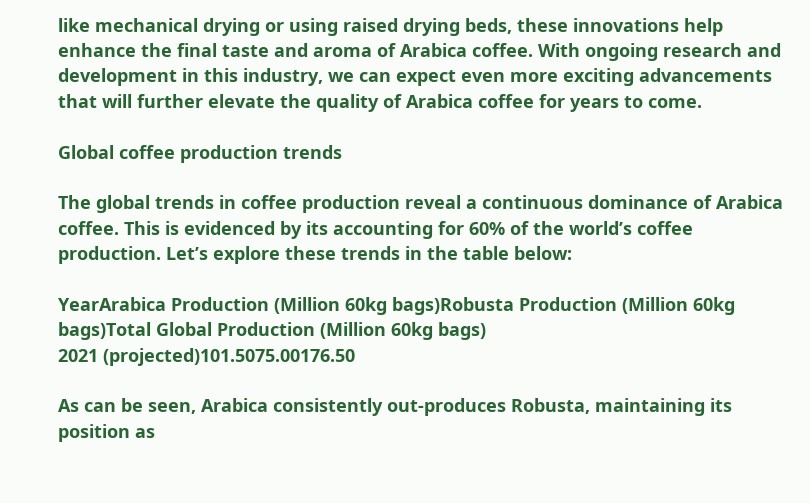like mechanical drying or using raised drying beds, these innovations help enhance the final taste and aroma of Arabica coffee. With ongoing research and development in this industry, we can expect even more exciting advancements that will further elevate the quality of Arabica coffee for years to come.

Global coffee production trends

The global trends in coffee production reveal a continuous dominance of Arabica coffee. This is evidenced by its accounting for 60% of the world’s coffee production. Let’s explore these trends in the table below:

YearArabica Production (Million 60kg bags)Robusta Production (Million 60kg bags)Total Global Production (Million 60kg bags)
2021 (projected)101.5075.00176.50

As can be seen, Arabica consistently out-produces Robusta, maintaining its position as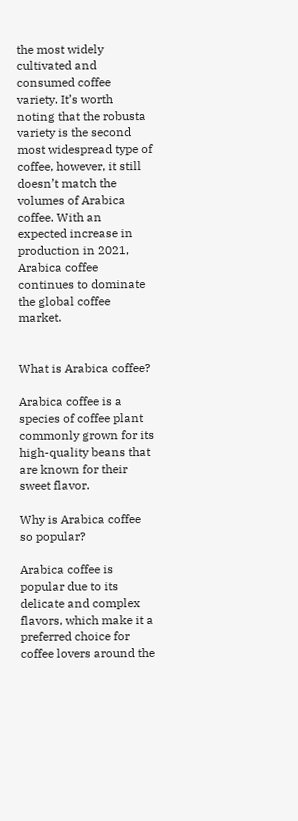the most widely cultivated and consumed coffee variety. It’s worth noting that the robusta variety is the second most widespread type of coffee, however, it still doesn’t match the volumes of Arabica coffee. With an expected increase in production in 2021, Arabica coffee continues to dominate the global coffee market.


What is Arabica coffee?

Arabica coffee is a species of coffee plant commonly grown for its high-quality beans that are known for their sweet flavor.

Why is Arabica coffee so popular?

Arabica coffee is popular due to its delicate and complex flavors, which make it a preferred choice for coffee lovers around the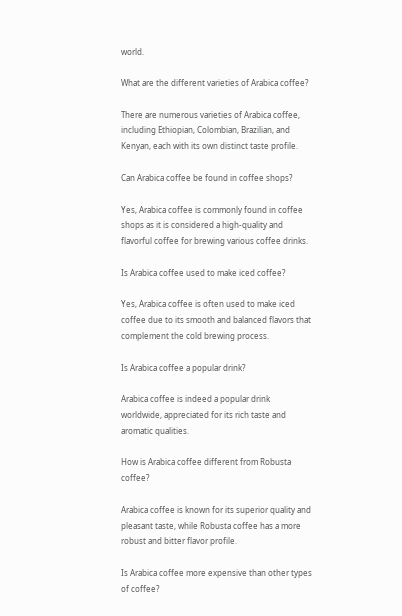world.

What are the different varieties of Arabica coffee?

There are numerous varieties of Arabica coffee, including Ethiopian, Colombian, Brazilian, and Kenyan, each with its own distinct taste profile.

Can Arabica coffee be found in coffee shops?

Yes, Arabica coffee is commonly found in coffee shops as it is considered a high-quality and flavorful coffee for brewing various coffee drinks.

Is Arabica coffee used to make iced coffee?

Yes, Arabica coffee is often used to make iced coffee due to its smooth and balanced flavors that complement the cold brewing process.

Is Arabica coffee a popular drink?

Arabica coffee is indeed a popular drink worldwide, appreciated for its rich taste and aromatic qualities.

How is Arabica coffee different from Robusta coffee?

Arabica coffee is known for its superior quality and pleasant taste, while Robusta coffee has a more robust and bitter flavor profile.

Is Arabica coffee more expensive than other types of coffee?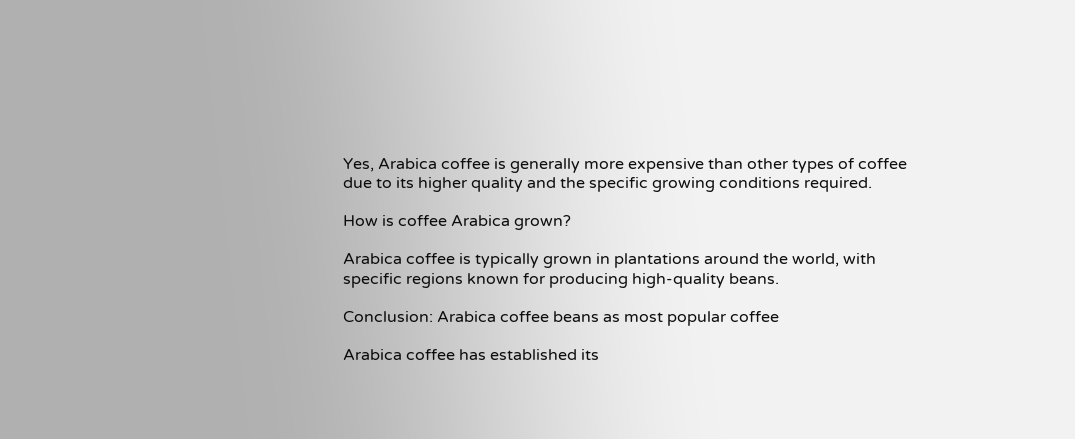Yes, Arabica coffee is generally more expensive than other types of coffee due to its higher quality and the specific growing conditions required.

How is coffee Arabica grown?

Arabica coffee is typically grown in plantations around the world, with specific regions known for producing high-quality beans.

Conclusion: Arabica coffee beans as most popular coffee

Arabica coffee has established its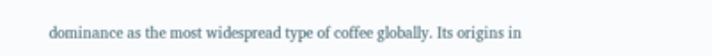dominance as the most widespread type of coffee globally. Its origins in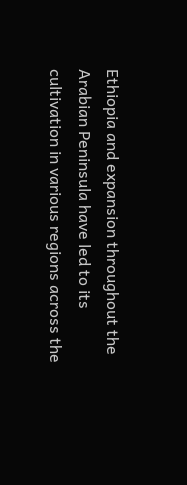Ethiopia and expansion throughout the Arabian Peninsula have led to its cultivation in various regions across the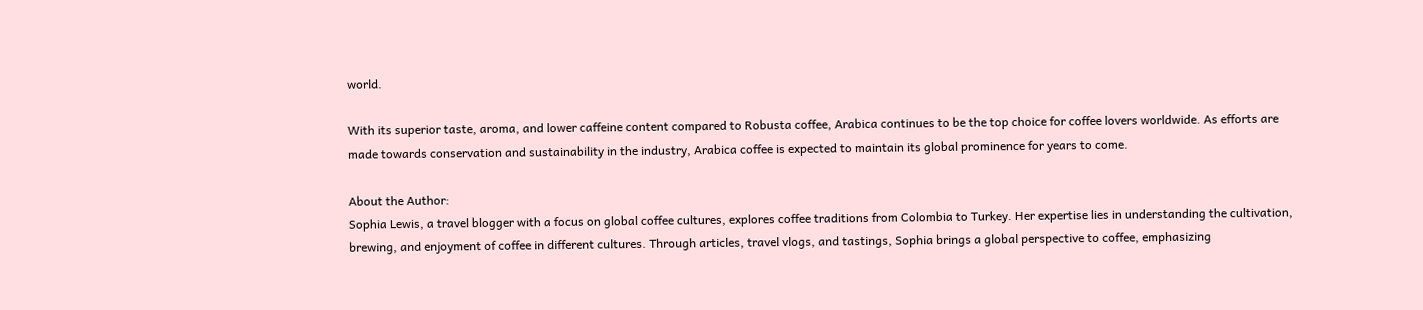world.

With its superior taste, aroma, and lower caffeine content compared to Robusta coffee, Arabica continues to be the top choice for coffee lovers worldwide. As efforts are made towards conservation and sustainability in the industry, Arabica coffee is expected to maintain its global prominence for years to come.

About the Author:
Sophia Lewis, a travel blogger with a focus on global coffee cultures, explores coffee traditions from Colombia to Turkey. Her expertise lies in understanding the cultivation, brewing, and enjoyment of coffee in different cultures. Through articles, travel vlogs, and tastings, Sophia brings a global perspective to coffee, emphasizing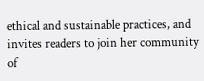ethical and sustainable practices, and invites readers to join her community of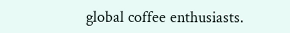global coffee enthusiasts.